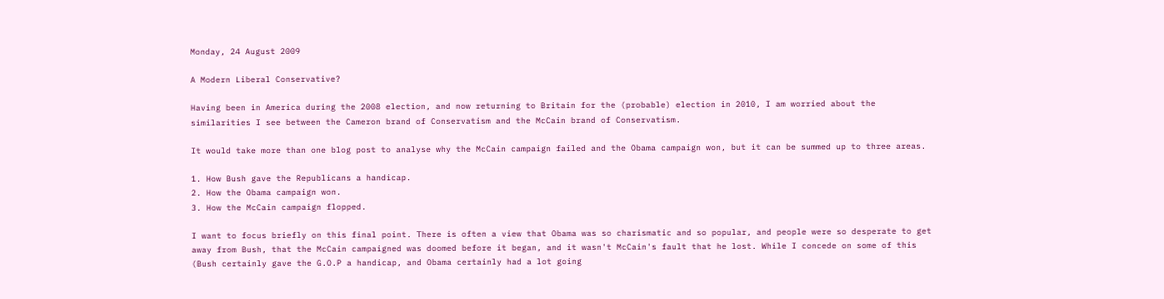Monday, 24 August 2009

A Modern Liberal Conservative?

Having been in America during the 2008 election, and now returning to Britain for the (probable) election in 2010, I am worried about the similarities I see between the Cameron brand of Conservatism and the McCain brand of Conservatism.

It would take more than one blog post to analyse why the McCain campaign failed and the Obama campaign won, but it can be summed up to three areas.

1. How Bush gave the Republicans a handicap.
2. How the Obama campaign won.
3. How the McCain campaign flopped.

I want to focus briefly on this final point. There is often a view that Obama was so charismatic and so popular, and people were so desperate to get away from Bush, that the McCain campaigned was doomed before it began, and it wasn't McCain's fault that he lost. While I concede on some of this (Bush certainly gave the G.O.P a handicap, and Obama certainly had a lot going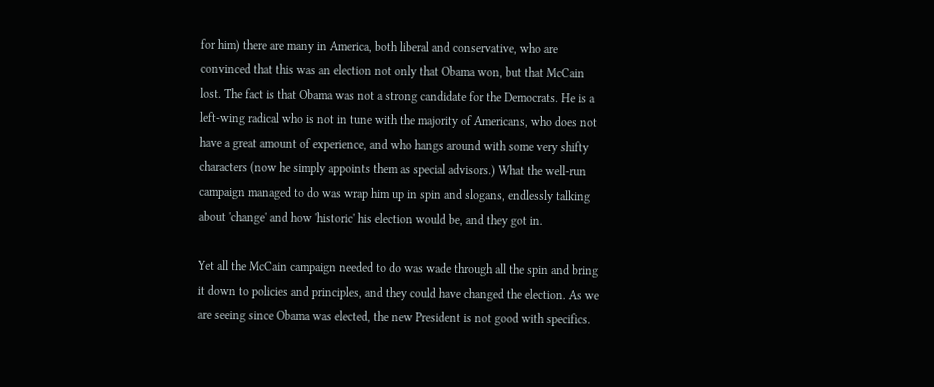for him) there are many in America, both liberal and conservative, who are convinced that this was an election not only that Obama won, but that McCain lost. The fact is that Obama was not a strong candidate for the Democrats. He is a left-wing radical who is not in tune with the majority of Americans, who does not have a great amount of experience, and who hangs around with some very shifty characters (now he simply appoints them as special advisors.) What the well-run campaign managed to do was wrap him up in spin and slogans, endlessly talking about 'change' and how 'historic' his election would be, and they got in.

Yet all the McCain campaign needed to do was wade through all the spin and bring it down to policies and principles, and they could have changed the election. As we are seeing since Obama was elected, the new President is not good with specifics.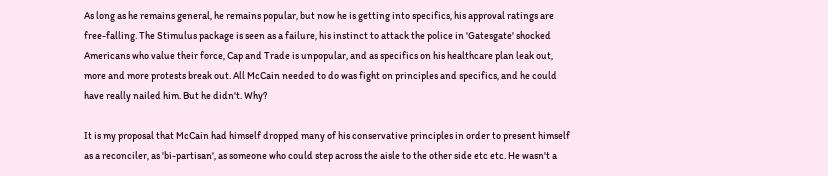As long as he remains general, he remains popular, but now he is getting into specifics, his approval ratings are free-falling. The Stimulus package is seen as a failure, his instinct to attack the police in 'Gatesgate' shocked Americans who value their force, Cap and Trade is unpopular, and as specifics on his healthcare plan leak out, more and more protests break out. All McCain needed to do was fight on principles and specifics, and he could have really nailed him. But he didn't. Why?

It is my proposal that McCain had himself dropped many of his conservative principles in order to present himself as a reconciler, as 'bi-partisan', as someone who could step across the aisle to the other side etc etc. He wasn't a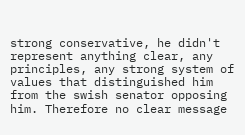strong conservative, he didn't represent anything clear, any principles, any strong system of values that distinguished him from the swish senator opposing him. Therefore no clear message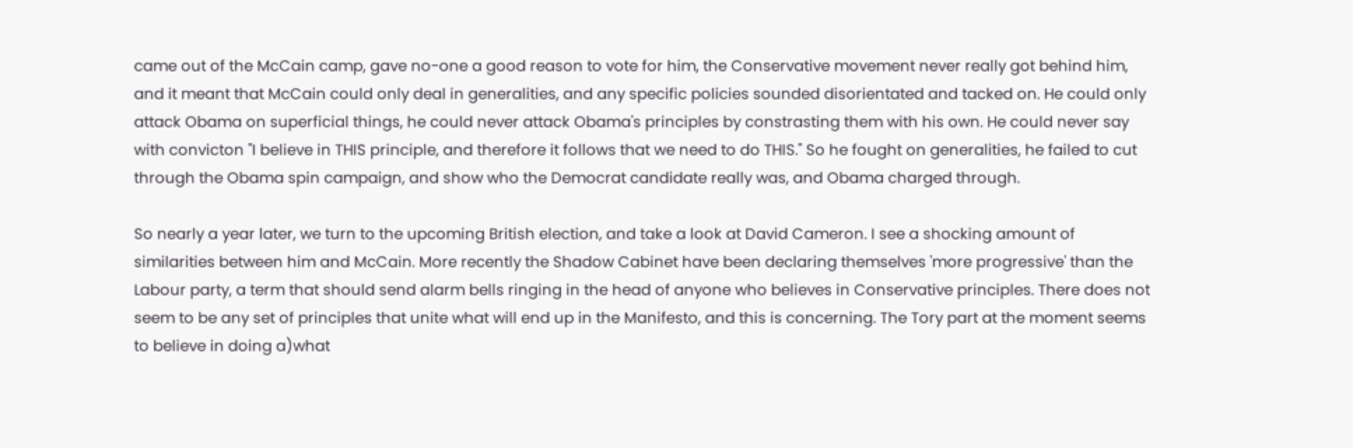came out of the McCain camp, gave no-one a good reason to vote for him, the Conservative movement never really got behind him, and it meant that McCain could only deal in generalities, and any specific policies sounded disorientated and tacked on. He could only attack Obama on superficial things, he could never attack Obama's principles by constrasting them with his own. He could never say with convicton "I believe in THIS principle, and therefore it follows that we need to do THIS." So he fought on generalities, he failed to cut through the Obama spin campaign, and show who the Democrat candidate really was, and Obama charged through.

So nearly a year later, we turn to the upcoming British election, and take a look at David Cameron. I see a shocking amount of similarities between him and McCain. More recently the Shadow Cabinet have been declaring themselves 'more progressive' than the Labour party, a term that should send alarm bells ringing in the head of anyone who believes in Conservative principles. There does not seem to be any set of principles that unite what will end up in the Manifesto, and this is concerning. The Tory part at the moment seems to believe in doing a)what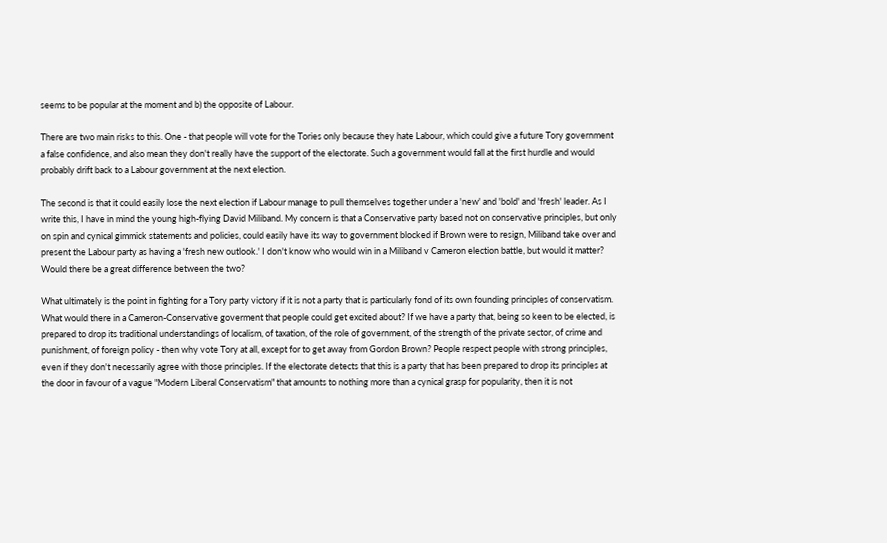seems to be popular at the moment and b) the opposite of Labour.

There are two main risks to this. One - that people will vote for the Tories only because they hate Labour, which could give a future Tory government a false confidence, and also mean they don't really have the support of the electorate. Such a government would fall at the first hurdle and would probably drift back to a Labour government at the next election.

The second is that it could easily lose the next election if Labour manage to pull themselves together under a 'new' and 'bold' and 'fresh' leader. As I write this, I have in mind the young high-flying David Miliband. My concern is that a Conservative party based not on conservative principles, but only on spin and cynical gimmick statements and policies, could easily have its way to government blocked if Brown were to resign, Miliband take over and present the Labour party as having a 'fresh new outlook.' I don't know who would win in a Miliband v Cameron election battle, but would it matter? Would there be a great difference between the two?

What ultimately is the point in fighting for a Tory party victory if it is not a party that is particularly fond of its own founding principles of conservatism. What would there in a Cameron-Conservative goverment that people could get excited about? If we have a party that, being so keen to be elected, is prepared to drop its traditional understandings of localism, of taxation, of the role of government, of the strength of the private sector, of crime and punishment, of foreign policy - then why vote Tory at all, except for to get away from Gordon Brown? People respect people with strong principles, even if they don't necessarily agree with those principles. If the electorate detects that this is a party that has been prepared to drop its principles at the door in favour of a vague "Modern Liberal Conservatism" that amounts to nothing more than a cynical grasp for popularity, then it is not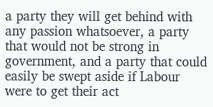a party they will get behind with any passion whatsoever, a party that would not be strong in government, and a party that could easily be swept aside if Labour were to get their act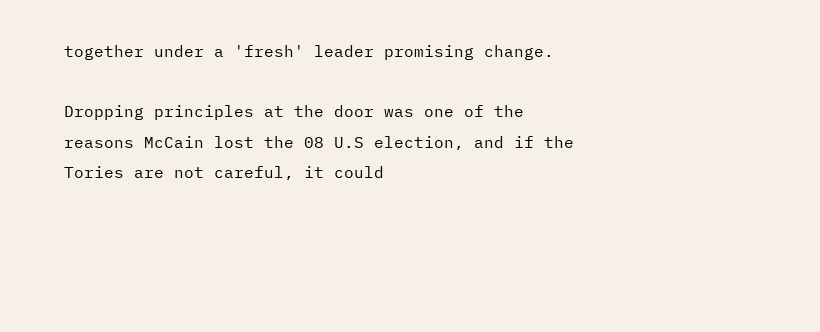together under a 'fresh' leader promising change.

Dropping principles at the door was one of the reasons McCain lost the 08 U.S election, and if the Tories are not careful, it could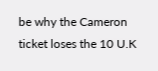be why the Cameron ticket loses the 10 U.K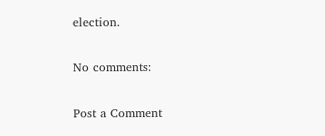election.

No comments:

Post a Comment